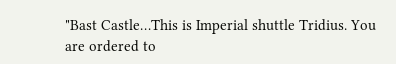"Bast Castle…This is Imperial shuttle Tridius. You are ordered to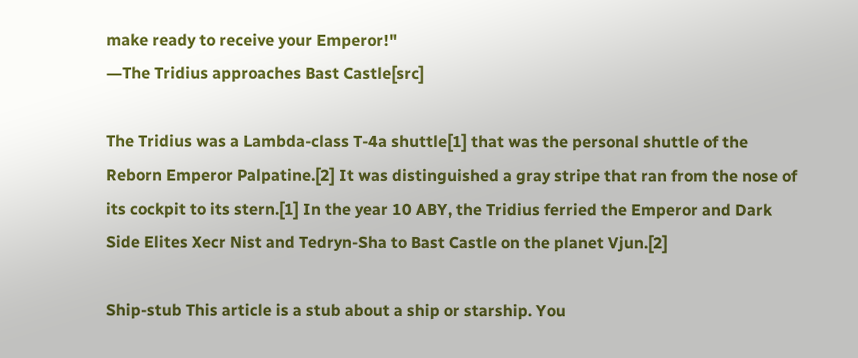make ready to receive your Emperor!"
―The Tridius approaches Bast Castle[src]

The Tridius was a Lambda-class T-4a shuttle[1] that was the personal shuttle of the Reborn Emperor Palpatine.[2] It was distinguished a gray stripe that ran from the nose of its cockpit to its stern.[1] In the year 10 ABY, the Tridius ferried the Emperor and Dark Side Elites Xecr Nist and Tedryn-Sha to Bast Castle on the planet Vjun.[2]

Ship-stub This article is a stub about a ship or starship. You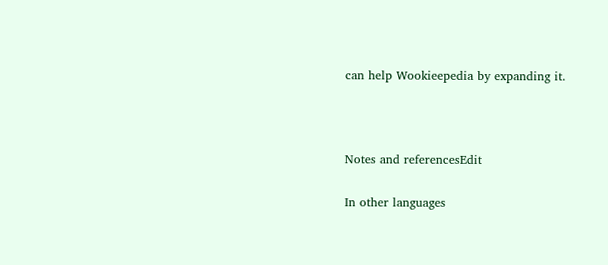can help Wookieepedia by expanding it.



Notes and referencesEdit

In other languages